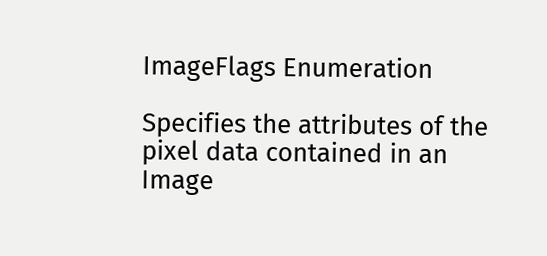ImageFlags Enumeration

Specifies the attributes of the pixel data contained in an Image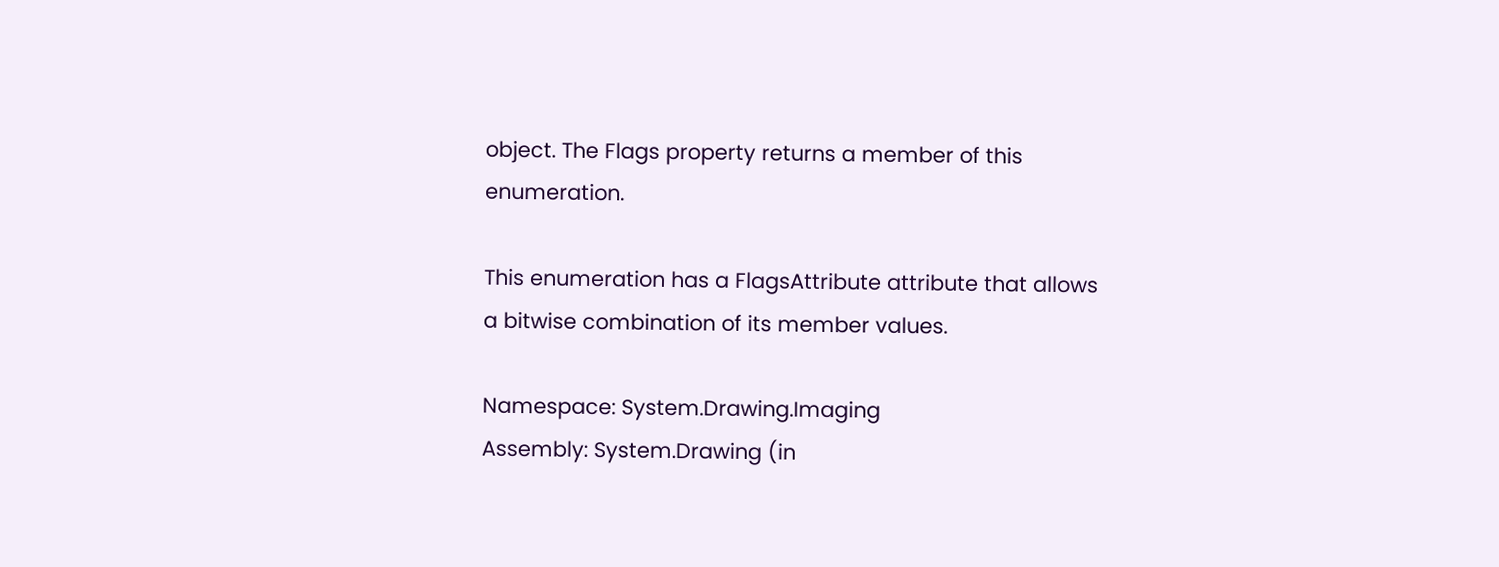object. The Flags property returns a member of this enumeration.

This enumeration has a FlagsAttribute attribute that allows a bitwise combination of its member values.

Namespace: System.Drawing.Imaging
Assembly: System.Drawing (in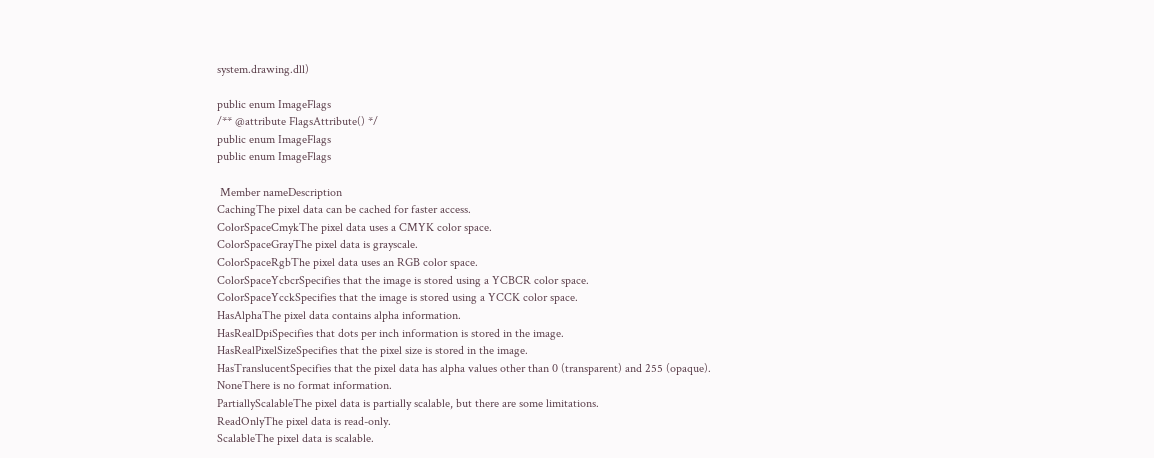system.drawing.dll)

public enum ImageFlags
/** @attribute FlagsAttribute() */
public enum ImageFlags
public enum ImageFlags

 Member nameDescription
CachingThe pixel data can be cached for faster access.
ColorSpaceCmykThe pixel data uses a CMYK color space.
ColorSpaceGrayThe pixel data is grayscale.
ColorSpaceRgbThe pixel data uses an RGB color space.
ColorSpaceYcbcrSpecifies that the image is stored using a YCBCR color space.
ColorSpaceYcckSpecifies that the image is stored using a YCCK color space.
HasAlphaThe pixel data contains alpha information.
HasRealDpiSpecifies that dots per inch information is stored in the image.
HasRealPixelSizeSpecifies that the pixel size is stored in the image.
HasTranslucentSpecifies that the pixel data has alpha values other than 0 (transparent) and 255 (opaque).
NoneThere is no format information.
PartiallyScalableThe pixel data is partially scalable, but there are some limitations.
ReadOnlyThe pixel data is read-only.
ScalableThe pixel data is scalable.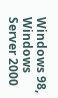Windows 98, Windows Server 2000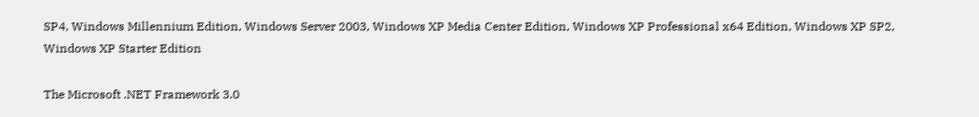SP4, Windows Millennium Edition, Windows Server 2003, Windows XP Media Center Edition, Windows XP Professional x64 Edition, Windows XP SP2, Windows XP Starter Edition

The Microsoft .NET Framework 3.0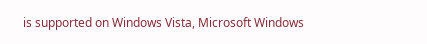is supported on Windows Vista, Microsoft Windows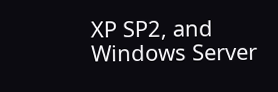XP SP2, and Windows Server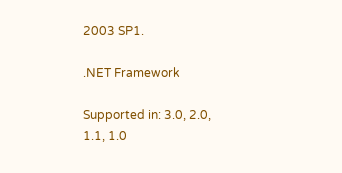2003 SP1.

.NET Framework

Supported in: 3.0, 2.0, 1.1, 1.0